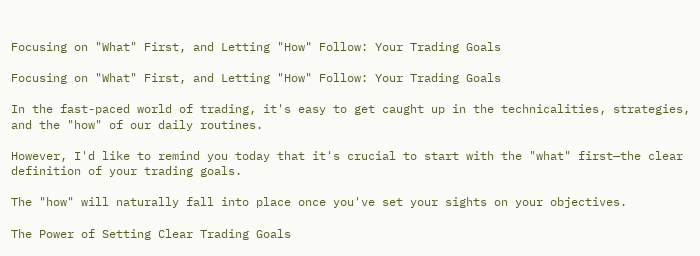Focusing on "What" First, and Letting "How" Follow: Your Trading Goals

Focusing on "What" First, and Letting "How" Follow: Your Trading Goals

In the fast-paced world of trading, it's easy to get caught up in the technicalities, strategies, and the "how" of our daily routines.

However, I'd like to remind you today that it's crucial to start with the "what" first—the clear definition of your trading goals.

The "how" will naturally fall into place once you've set your sights on your objectives.

The Power of Setting Clear Trading Goals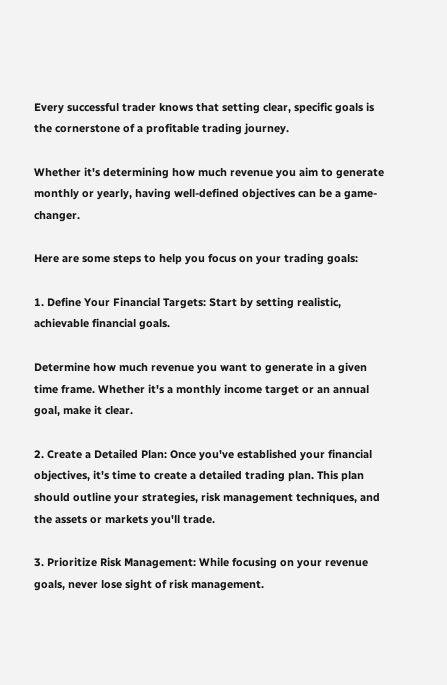Every successful trader knows that setting clear, specific goals is the cornerstone of a profitable trading journey.

Whether it's determining how much revenue you aim to generate monthly or yearly, having well-defined objectives can be a game-changer.

Here are some steps to help you focus on your trading goals:

1. Define Your Financial Targets: Start by setting realistic, achievable financial goals.

Determine how much revenue you want to generate in a given time frame. Whether it's a monthly income target or an annual goal, make it clear.

2. Create a Detailed Plan: Once you've established your financial objectives, it's time to create a detailed trading plan. This plan should outline your strategies, risk management techniques, and the assets or markets you'll trade.

3. Prioritize Risk Management: While focusing on your revenue goals, never lose sight of risk management.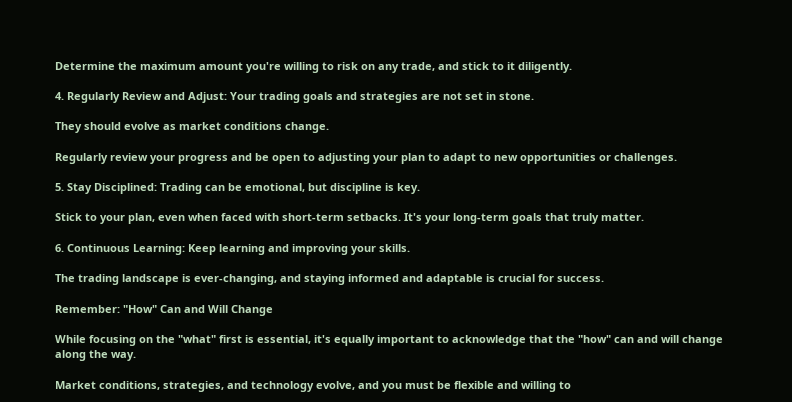Determine the maximum amount you're willing to risk on any trade, and stick to it diligently.

4. Regularly Review and Adjust: Your trading goals and strategies are not set in stone.

They should evolve as market conditions change.

Regularly review your progress and be open to adjusting your plan to adapt to new opportunities or challenges.

5. Stay Disciplined: Trading can be emotional, but discipline is key.

Stick to your plan, even when faced with short-term setbacks. It's your long-term goals that truly matter.

6. Continuous Learning: Keep learning and improving your skills.

The trading landscape is ever-changing, and staying informed and adaptable is crucial for success.

Remember: "How" Can and Will Change

While focusing on the "what" first is essential, it's equally important to acknowledge that the "how" can and will change along the way.

Market conditions, strategies, and technology evolve, and you must be flexible and willing to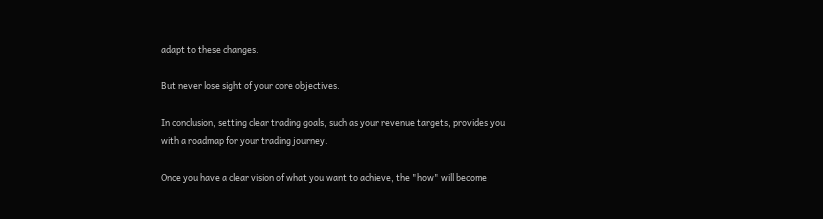adapt to these changes.

But never lose sight of your core objectives.

In conclusion, setting clear trading goals, such as your revenue targets, provides you with a roadmap for your trading journey.

Once you have a clear vision of what you want to achieve, the "how" will become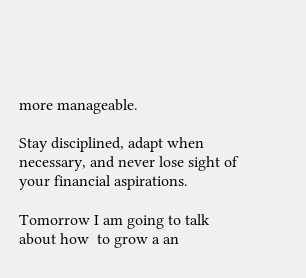more manageable.

Stay disciplined, adapt when necessary, and never lose sight of your financial aspirations.

Tomorrow I am going to talk about how  to grow a an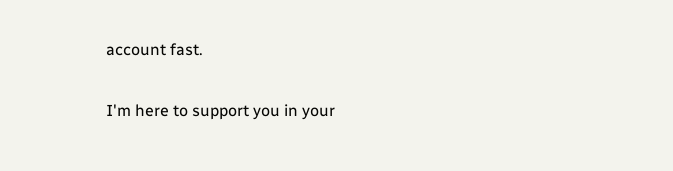account fast.

I'm here to support you in your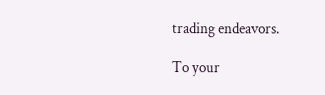trading endeavors.

To your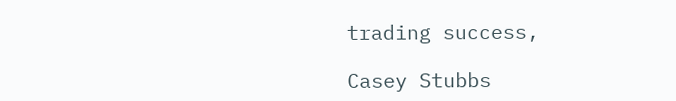trading success,

Casey Stubbs